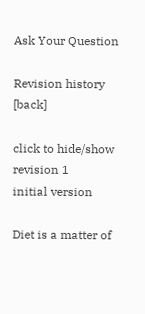Ask Your Question

Revision history [back]

click to hide/show revision 1
initial version

Diet is a matter of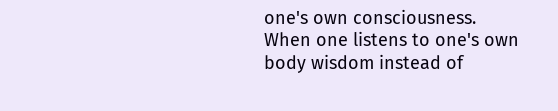one's own consciousness. When one listens to one's own body wisdom instead of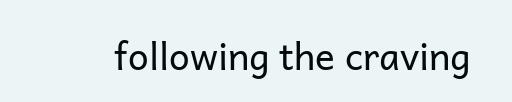following the craving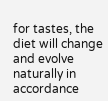for tastes, the diet will change and evolve naturally in accordance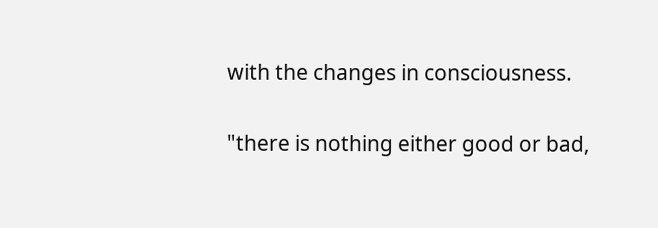with the changes in consciousness.

"there is nothing either good or bad,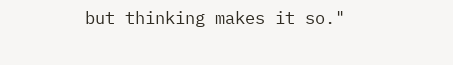but thinking makes it so."